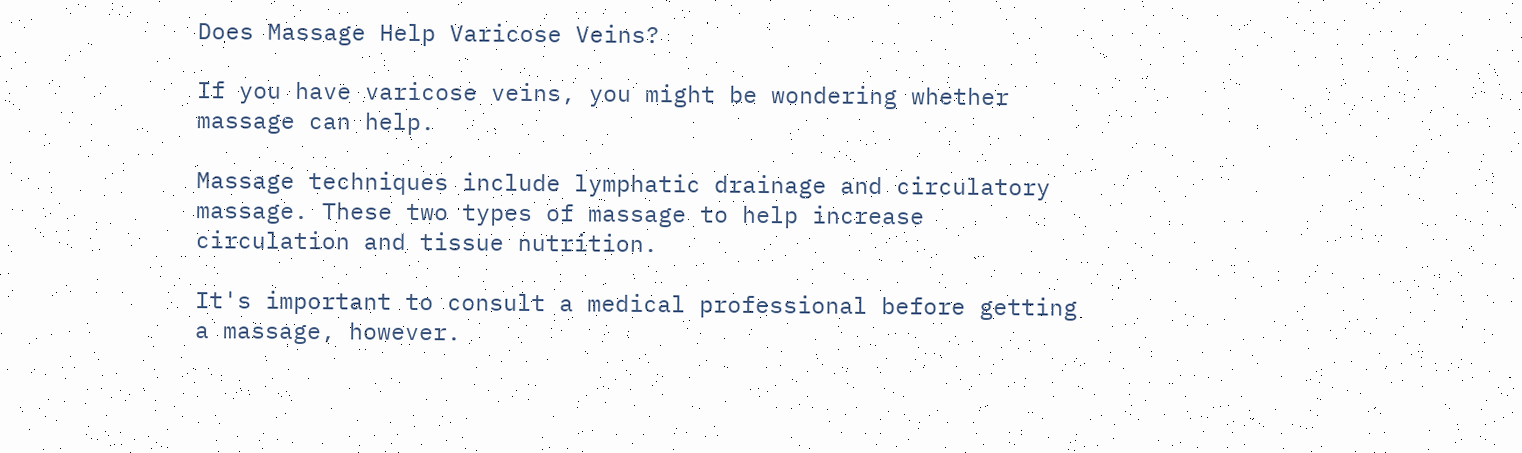Does Massage Help Varicose Veins?

If you have varicose veins, you might be wondering whether massage can help.

Massage techniques include lymphatic drainage and circulatory massage. These two types of massage to help increase circulation and tissue nutrition.

It's important to consult a medical professional before getting a massage, however.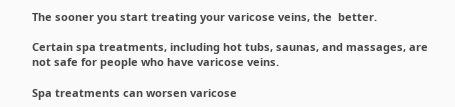The sooner you start treating your varicose veins, the  better.

Certain spa treatments, including hot tubs, saunas, and massages, are not safe for people who have varicose veins.

Spa treatments can worsen varicose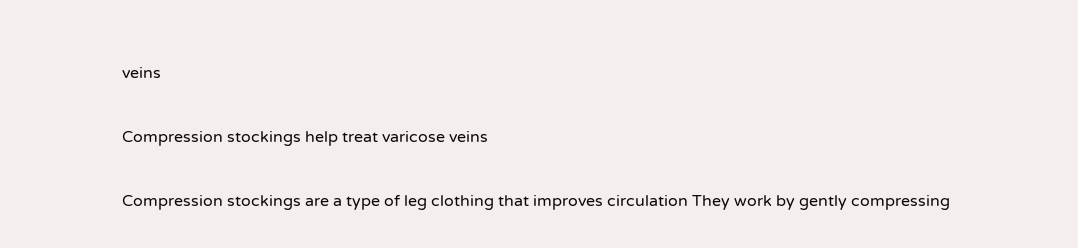veins

Compression stockings help treat varicose veins

Compression stockings are a type of leg clothing that improves circulation They work by gently compressing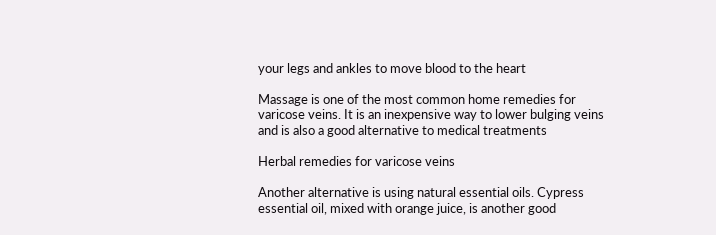your legs and ankles to move blood to the heart

Massage is one of the most common home remedies for varicose veins. It is an inexpensive way to lower bulging veins and is also a good alternative to medical treatments

Herbal remedies for varicose veins

Another alternative is using natural essential oils. Cypress essential oil, mixed with orange juice, is another good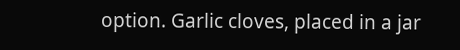option. Garlic cloves, placed in a jar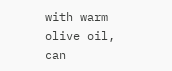with warm olive oil, can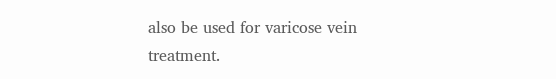also be used for varicose vein treatment.